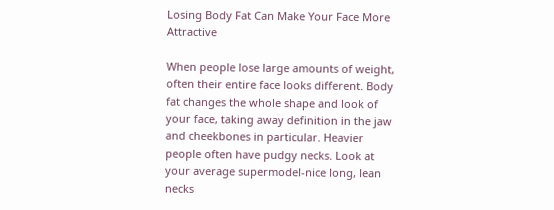Losing Body Fat Can Make Your Face More Attractive

When people lose large amounts of weight, often their entire face looks different. Body fat changes the whole shape and look of your face, taking away definition in the jaw and cheekbones in particular. Heavier people often have pudgy necks. Look at your average supermodel-nice long, lean necks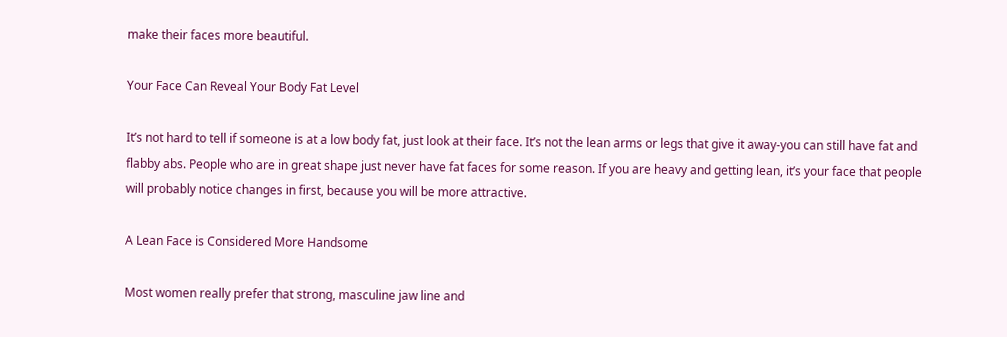make their faces more beautiful.

Your Face Can Reveal Your Body Fat Level

It’s not hard to tell if someone is at a low body fat, just look at their face. It’s not the lean arms or legs that give it away-you can still have fat and flabby abs. People who are in great shape just never have fat faces for some reason. If you are heavy and getting lean, it’s your face that people will probably notice changes in first, because you will be more attractive.

A Lean Face is Considered More Handsome

Most women really prefer that strong, masculine jaw line and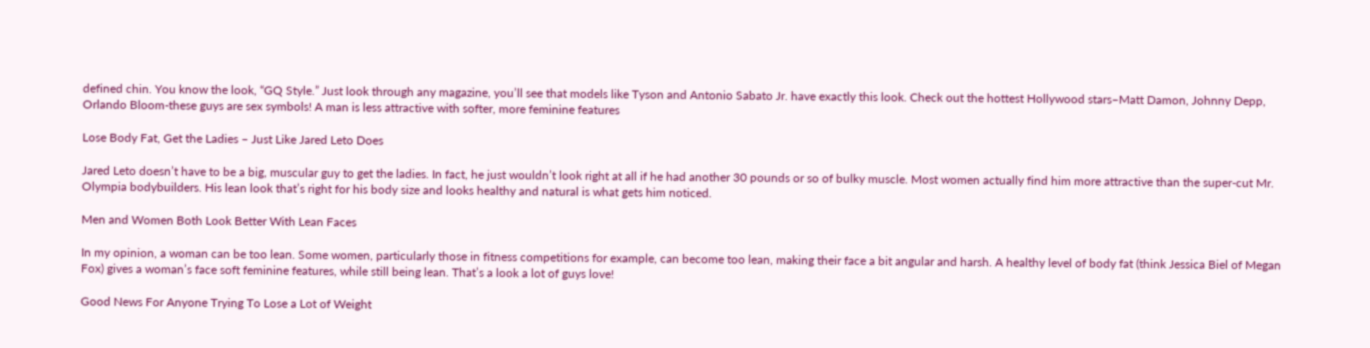defined chin. You know the look, “GQ Style.” Just look through any magazine, you’ll see that models like Tyson and Antonio Sabato Jr. have exactly this look. Check out the hottest Hollywood stars–Matt Damon, Johnny Depp, Orlando Bloom-these guys are sex symbols! A man is less attractive with softer, more feminine features

Lose Body Fat, Get the Ladies – Just Like Jared Leto Does

Jared Leto doesn’t have to be a big, muscular guy to get the ladies. In fact, he just wouldn’t look right at all if he had another 30 pounds or so of bulky muscle. Most women actually find him more attractive than the super-cut Mr. Olympia bodybuilders. His lean look that’s right for his body size and looks healthy and natural is what gets him noticed.

Men and Women Both Look Better With Lean Faces

In my opinion, a woman can be too lean. Some women, particularly those in fitness competitions for example, can become too lean, making their face a bit angular and harsh. A healthy level of body fat (think Jessica Biel of Megan Fox) gives a woman’s face soft feminine features, while still being lean. That’s a look a lot of guys love!

Good News For Anyone Trying To Lose a Lot of Weight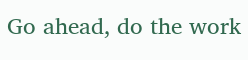Go ahead, do the work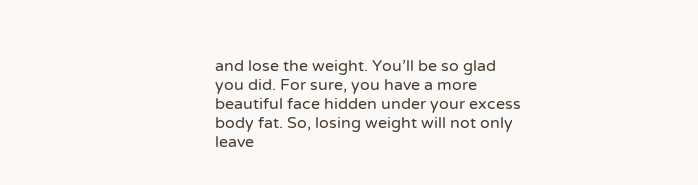and lose the weight. You’ll be so glad you did. For sure, you have a more beautiful face hidden under your excess body fat. So, losing weight will not only leave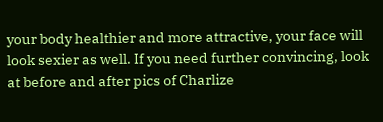your body healthier and more attractive, your face will look sexier as well. If you need further convincing, look at before and after pics of Charlize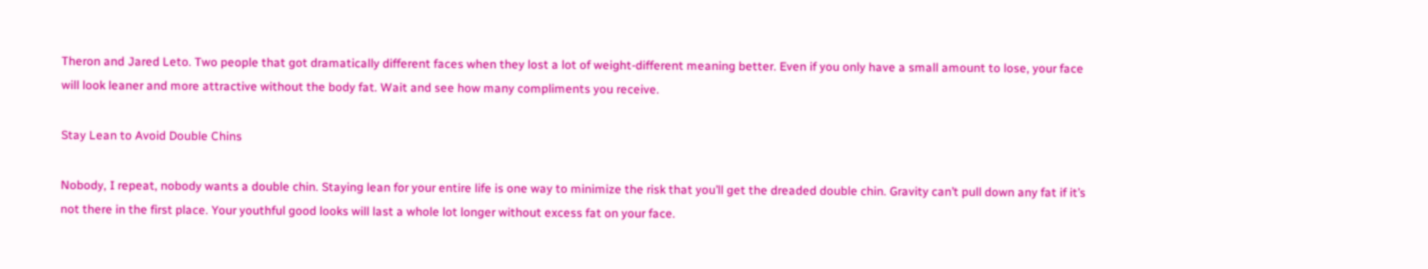Theron and Jared Leto. Two people that got dramatically different faces when they lost a lot of weight-different meaning better. Even if you only have a small amount to lose, your face will look leaner and more attractive without the body fat. Wait and see how many compliments you receive.

Stay Lean to Avoid Double Chins

Nobody, I repeat, nobody wants a double chin. Staying lean for your entire life is one way to minimize the risk that you’ll get the dreaded double chin. Gravity can’t pull down any fat if it’s not there in the first place. Your youthful good looks will last a whole lot longer without excess fat on your face.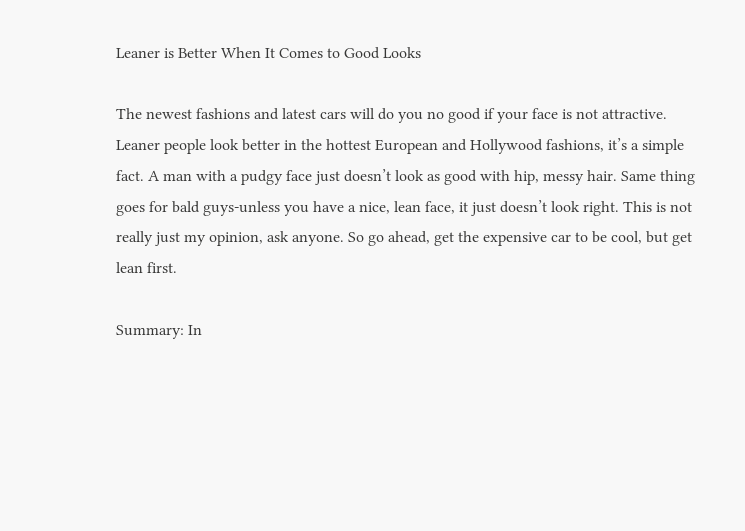Leaner is Better When It Comes to Good Looks

The newest fashions and latest cars will do you no good if your face is not attractive. Leaner people look better in the hottest European and Hollywood fashions, it’s a simple fact. A man with a pudgy face just doesn’t look as good with hip, messy hair. Same thing goes for bald guys-unless you have a nice, lean face, it just doesn’t look right. This is not really just my opinion, ask anyone. So go ahead, get the expensive car to be cool, but get lean first.

Summary: In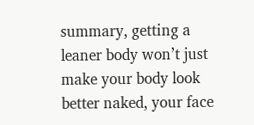summary, getting a leaner body won’t just make your body look better naked, your face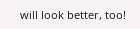will look better, too!